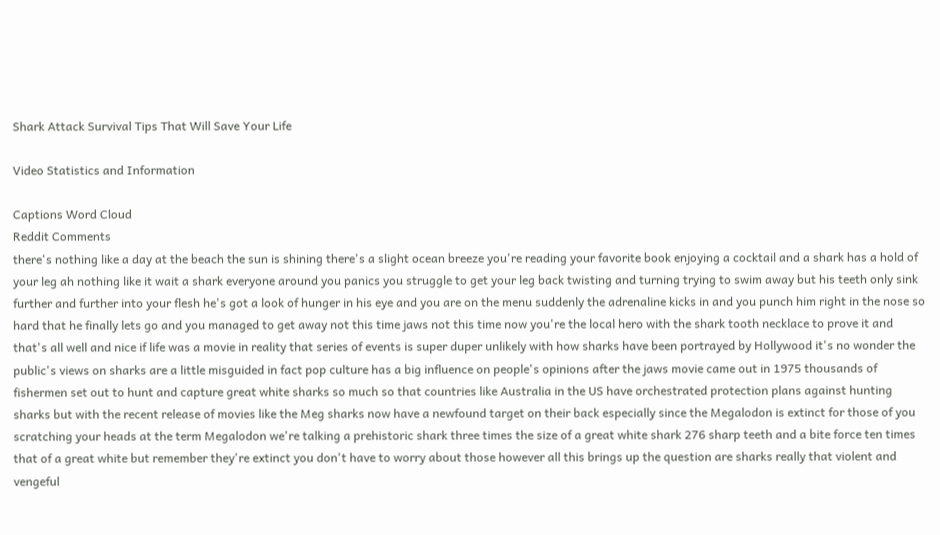Shark Attack Survival Tips That Will Save Your Life

Video Statistics and Information

Captions Word Cloud
Reddit Comments
there's nothing like a day at the beach the sun is shining there's a slight ocean breeze you're reading your favorite book enjoying a cocktail and a shark has a hold of your leg ah nothing like it wait a shark everyone around you panics you struggle to get your leg back twisting and turning trying to swim away but his teeth only sink further and further into your flesh he's got a look of hunger in his eye and you are on the menu suddenly the adrenaline kicks in and you punch him right in the nose so hard that he finally lets go and you managed to get away not this time jaws not this time now you're the local hero with the shark tooth necklace to prove it and that's all well and nice if life was a movie in reality that series of events is super duper unlikely with how sharks have been portrayed by Hollywood it's no wonder the public's views on sharks are a little misguided in fact pop culture has a big influence on people's opinions after the jaws movie came out in 1975 thousands of fishermen set out to hunt and capture great white sharks so much so that countries like Australia in the US have orchestrated protection plans against hunting sharks but with the recent release of movies like the Meg sharks now have a newfound target on their back especially since the Megalodon is extinct for those of you scratching your heads at the term Megalodon we're talking a prehistoric shark three times the size of a great white shark 276 sharp teeth and a bite force ten times that of a great white but remember they're extinct you don't have to worry about those however all this brings up the question are sharks really that violent and vengeful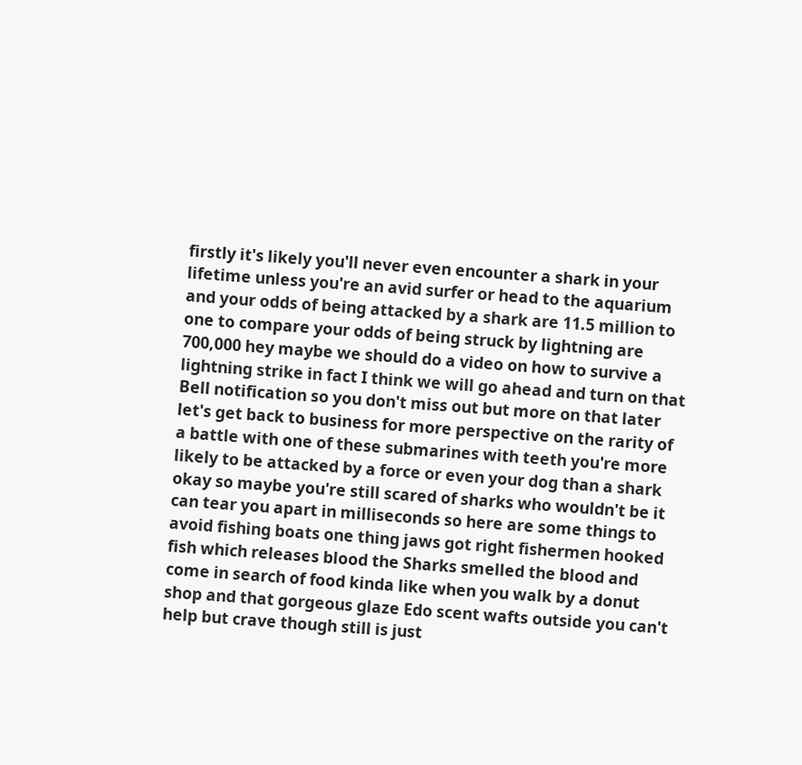firstly it's likely you'll never even encounter a shark in your lifetime unless you're an avid surfer or head to the aquarium and your odds of being attacked by a shark are 11.5 million to one to compare your odds of being struck by lightning are 700,000 hey maybe we should do a video on how to survive a lightning strike in fact I think we will go ahead and turn on that Bell notification so you don't miss out but more on that later let's get back to business for more perspective on the rarity of a battle with one of these submarines with teeth you're more likely to be attacked by a force or even your dog than a shark okay so maybe you're still scared of sharks who wouldn't be it can tear you apart in milliseconds so here are some things to avoid fishing boats one thing jaws got right fishermen hooked fish which releases blood the Sharks smelled the blood and come in search of food kinda like when you walk by a donut shop and that gorgeous glaze Edo scent wafts outside you can't help but crave though still is just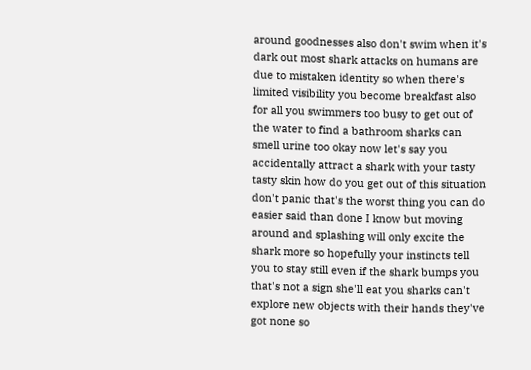around goodnesses also don't swim when it's dark out most shark attacks on humans are due to mistaken identity so when there's limited visibility you become breakfast also for all you swimmers too busy to get out of the water to find a bathroom sharks can smell urine too okay now let's say you accidentally attract a shark with your tasty tasty skin how do you get out of this situation don't panic that's the worst thing you can do easier said than done I know but moving around and splashing will only excite the shark more so hopefully your instincts tell you to stay still even if the shark bumps you that's not a sign she'll eat you sharks can't explore new objects with their hands they've got none so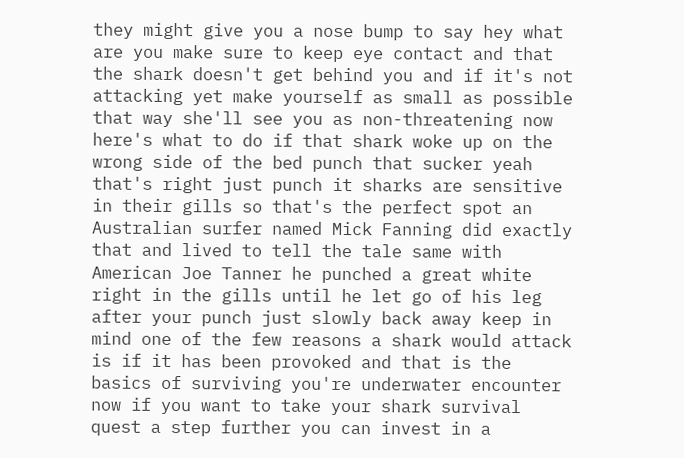they might give you a nose bump to say hey what are you make sure to keep eye contact and that the shark doesn't get behind you and if it's not attacking yet make yourself as small as possible that way she'll see you as non-threatening now here's what to do if that shark woke up on the wrong side of the bed punch that sucker yeah that's right just punch it sharks are sensitive in their gills so that's the perfect spot an Australian surfer named Mick Fanning did exactly that and lived to tell the tale same with American Joe Tanner he punched a great white right in the gills until he let go of his leg after your punch just slowly back away keep in mind one of the few reasons a shark would attack is if it has been provoked and that is the basics of surviving you're underwater encounter now if you want to take your shark survival quest a step further you can invest in a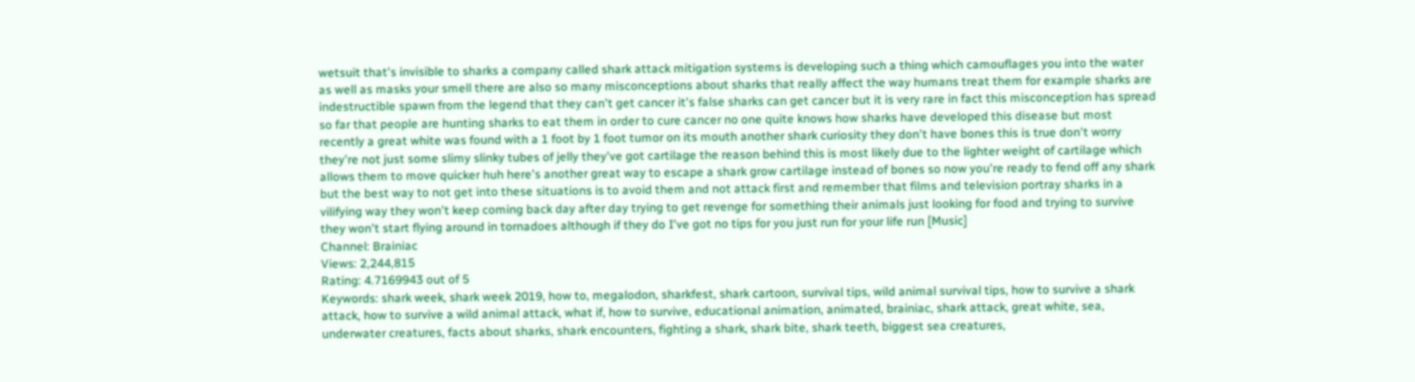wetsuit that's invisible to sharks a company called shark attack mitigation systems is developing such a thing which camouflages you into the water as well as masks your smell there are also so many misconceptions about sharks that really affect the way humans treat them for example sharks are indestructible spawn from the legend that they can't get cancer it's false sharks can get cancer but it is very rare in fact this misconception has spread so far that people are hunting sharks to eat them in order to cure cancer no one quite knows how sharks have developed this disease but most recently a great white was found with a 1 foot by 1 foot tumor on its mouth another shark curiosity they don't have bones this is true don't worry they're not just some slimy slinky tubes of jelly they've got cartilage the reason behind this is most likely due to the lighter weight of cartilage which allows them to move quicker huh here's another great way to escape a shark grow cartilage instead of bones so now you're ready to fend off any shark but the best way to not get into these situations is to avoid them and not attack first and remember that films and television portray sharks in a vilifying way they won't keep coming back day after day trying to get revenge for something their animals just looking for food and trying to survive they won't start flying around in tornadoes although if they do I've got no tips for you just run for your life run [Music]
Channel: Brainiac
Views: 2,244,815
Rating: 4.7169943 out of 5
Keywords: shark week, shark week 2019, how to, megalodon, sharkfest, shark cartoon, survival tips, wild animal survival tips, how to survive a shark attack, how to survive a wild animal attack, what if, how to survive, educational animation, animated, brainiac, shark attack, great white, sea, underwater creatures, facts about sharks, shark encounters, fighting a shark, shark bite, shark teeth, biggest sea creatures,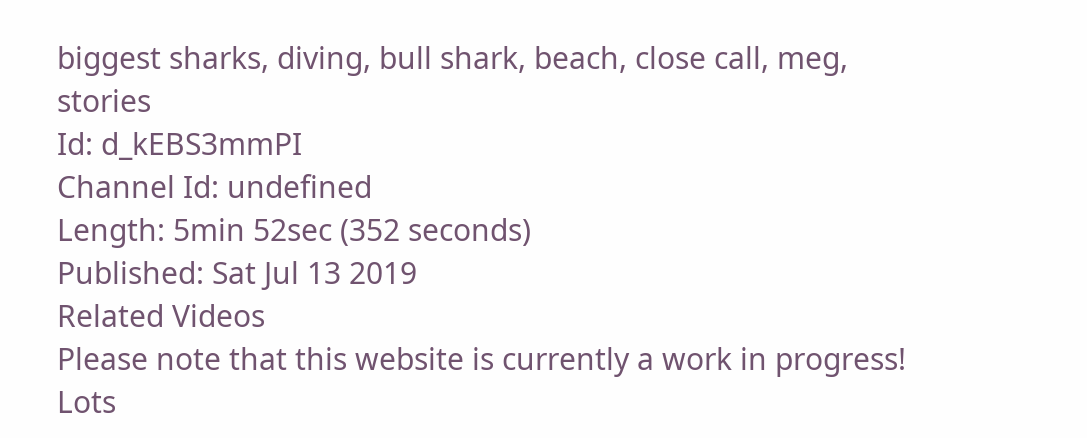biggest sharks, diving, bull shark, beach, close call, meg, stories
Id: d_kEBS3mmPI
Channel Id: undefined
Length: 5min 52sec (352 seconds)
Published: Sat Jul 13 2019
Related Videos
Please note that this website is currently a work in progress! Lots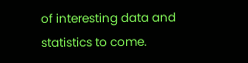of interesting data and statistics to come.